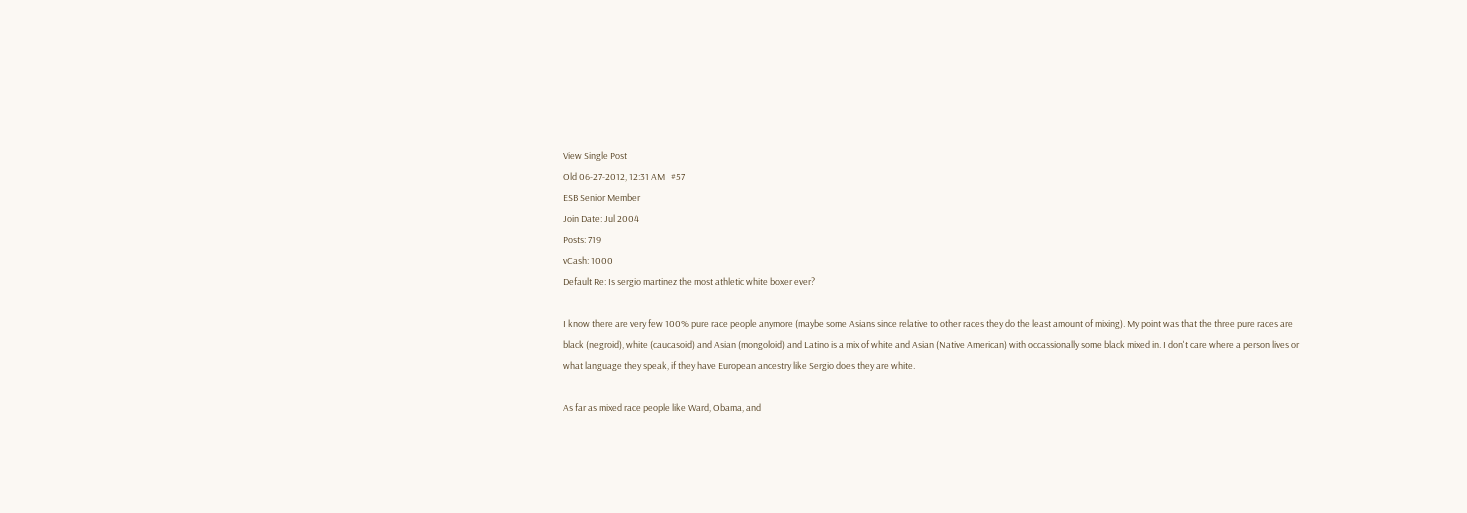View Single Post
Old 06-27-2012, 12:31 AM   #57
ESB Senior Member
Join Date: Jul 2004
Posts: 719
vCash: 1000
Default Re: Is sergio martinez the most athletic white boxer ever?

I know there are very few 100% pure race people anymore (maybe some Asians since relative to other races they do the least amount of mixing). My point was that the three pure races are black (negroid), white (caucasoid) and Asian (mongoloid) and Latino is a mix of white and Asian (Native American) with occassionally some black mixed in. I don't care where a person lives or what language they speak, if they have European ancestry like Sergio does they are white.

As far as mixed race people like Ward, Obama, and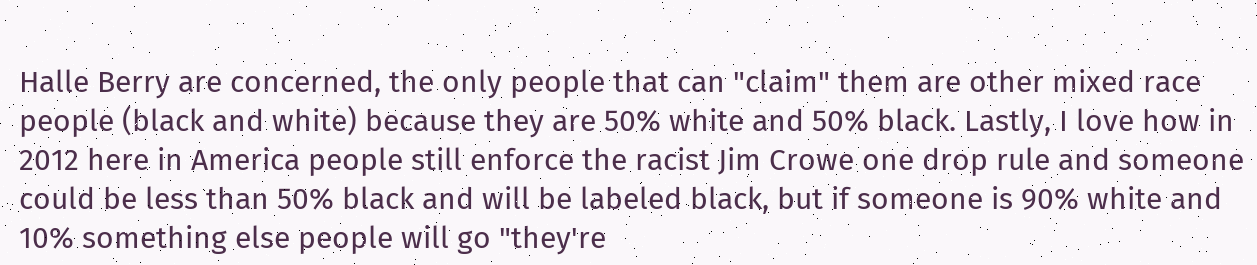Halle Berry are concerned, the only people that can "claim" them are other mixed race people (black and white) because they are 50% white and 50% black. Lastly, I love how in 2012 here in America people still enforce the racist Jim Crowe one drop rule and someone could be less than 50% black and will be labeled black, but if someone is 90% white and 10% something else people will go "they're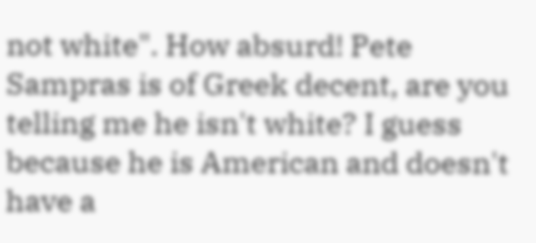not white". How absurd! Pete Sampras is of Greek decent, are you telling me he isn't white? I guess because he is American and doesn't have a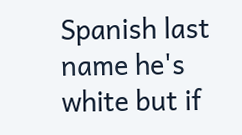Spanish last name he's white but if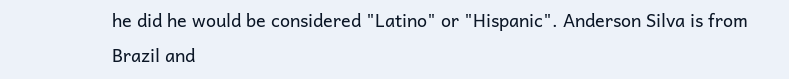he did he would be considered "Latino" or "Hispanic". Anderson Silva is from Brazil and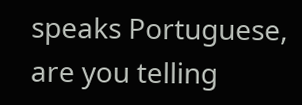speaks Portuguese, are you telling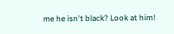me he isn't black? Look at him!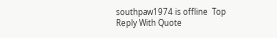southpaw1974 is offline  Top
Reply With Quote